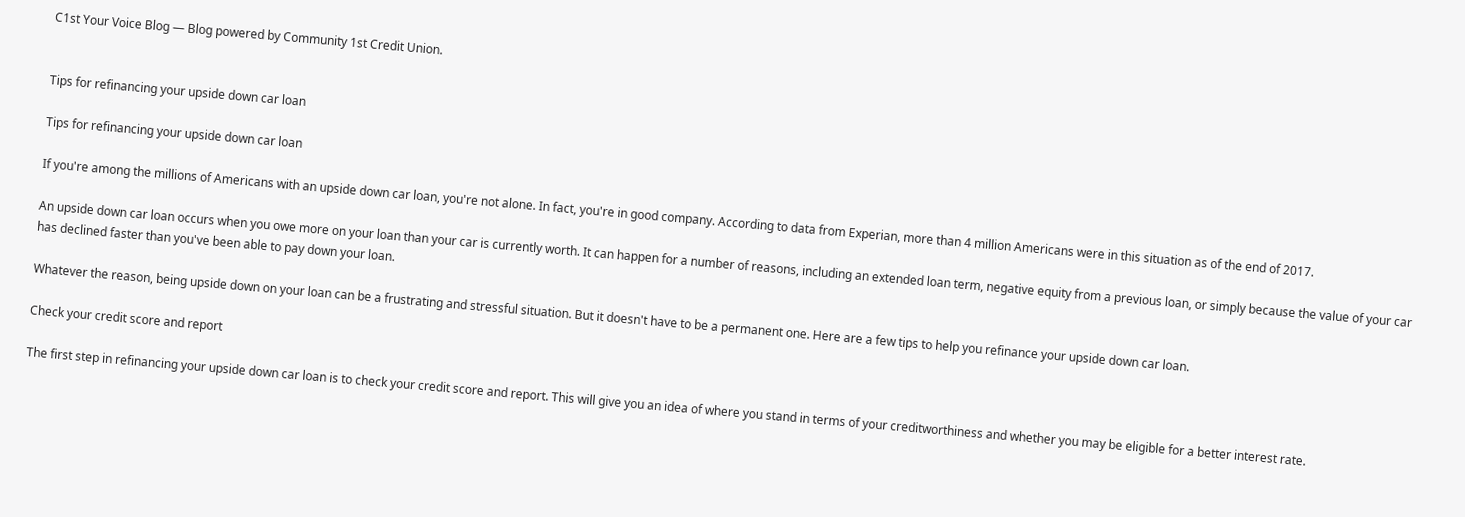C1st Your Voice Blog — Blog powered by Community 1st Credit Union.


Tips for refinancing your upside down car loan

Tips for refinancing your upside down car loan

If you're among the millions of Americans with an upside down car loan, you're not alone. In fact, you're in good company. According to data from Experian, more than 4 million Americans were in this situation as of the end of 2017.

An upside down car loan occurs when you owe more on your loan than your car is currently worth. It can happen for a number of reasons, including an extended loan term, negative equity from a previous loan, or simply because the value of your car has declined faster than you've been able to pay down your loan.

Whatever the reason, being upside down on your loan can be a frustrating and stressful situation. But it doesn't have to be a permanent one. Here are a few tips to help you refinance your upside down car loan.

Check your credit score and report

The first step in refinancing your upside down car loan is to check your credit score and report. This will give you an idea of where you stand in terms of your creditworthiness and whether you may be eligible for a better interest rate.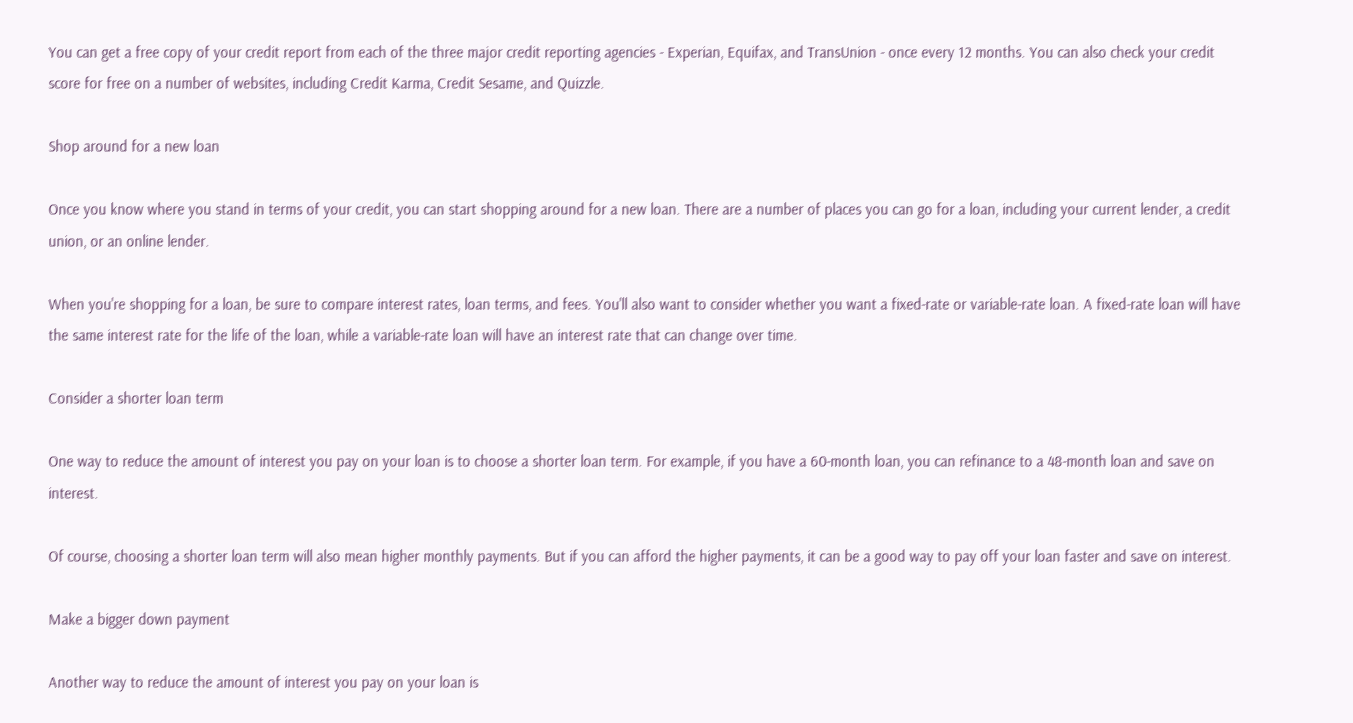You can get a free copy of your credit report from each of the three major credit reporting agencies - Experian, Equifax, and TransUnion - once every 12 months. You can also check your credit score for free on a number of websites, including Credit Karma, Credit Sesame, and Quizzle.

Shop around for a new loan

Once you know where you stand in terms of your credit, you can start shopping around for a new loan. There are a number of places you can go for a loan, including your current lender, a credit union, or an online lender.

When you're shopping for a loan, be sure to compare interest rates, loan terms, and fees. You'll also want to consider whether you want a fixed-rate or variable-rate loan. A fixed-rate loan will have the same interest rate for the life of the loan, while a variable-rate loan will have an interest rate that can change over time.

Consider a shorter loan term

One way to reduce the amount of interest you pay on your loan is to choose a shorter loan term. For example, if you have a 60-month loan, you can refinance to a 48-month loan and save on interest.

Of course, choosing a shorter loan term will also mean higher monthly payments. But if you can afford the higher payments, it can be a good way to pay off your loan faster and save on interest.

Make a bigger down payment

Another way to reduce the amount of interest you pay on your loan is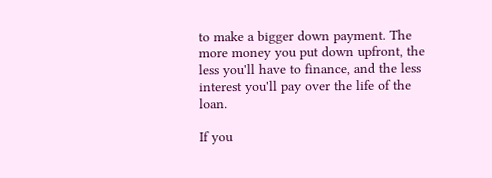to make a bigger down payment. The more money you put down upfront, the less you'll have to finance, and the less interest you'll pay over the life of the loan.

If you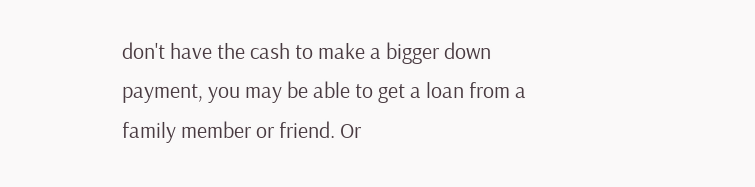don't have the cash to make a bigger down payment, you may be able to get a loan from a family member or friend. Or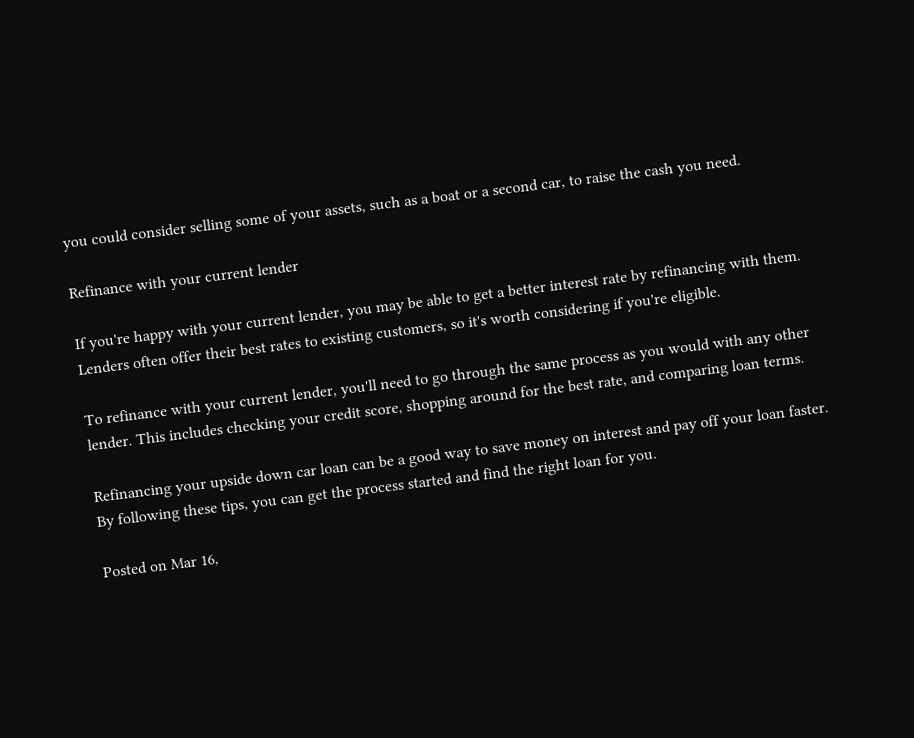you could consider selling some of your assets, such as a boat or a second car, to raise the cash you need.

Refinance with your current lender

If you're happy with your current lender, you may be able to get a better interest rate by refinancing with them. Lenders often offer their best rates to existing customers, so it's worth considering if you're eligible.

To refinance with your current lender, you'll need to go through the same process as you would with any other lender. This includes checking your credit score, shopping around for the best rate, and comparing loan terms.

Refinancing your upside down car loan can be a good way to save money on interest and pay off your loan faster. By following these tips, you can get the process started and find the right loan for you.

Posted on Mar 16,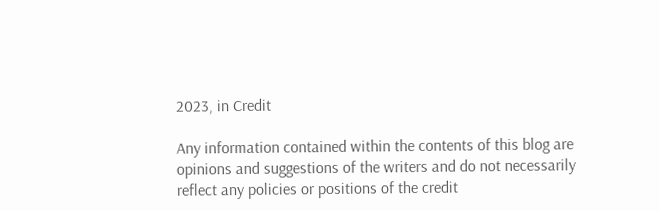2023, in Credit

Any information contained within the contents of this blog are opinions and suggestions of the writers and do not necessarily reflect any policies or positions of the credit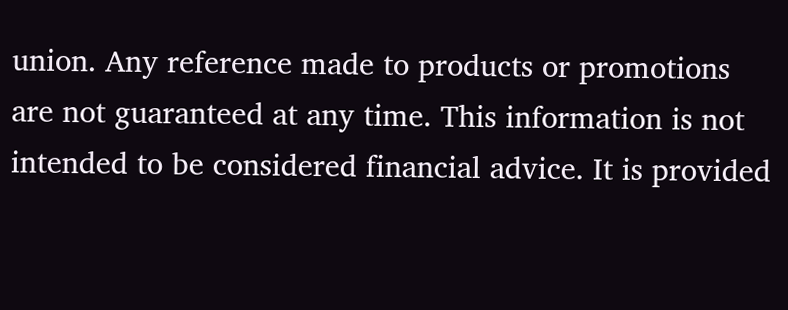union. Any reference made to products or promotions are not guaranteed at any time. This information is not intended to be considered financial advice. It is provided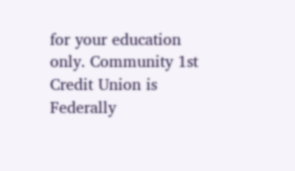for your education only. Community 1st Credit Union is Federally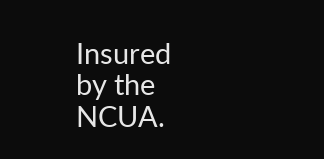Insured by the NCUA.